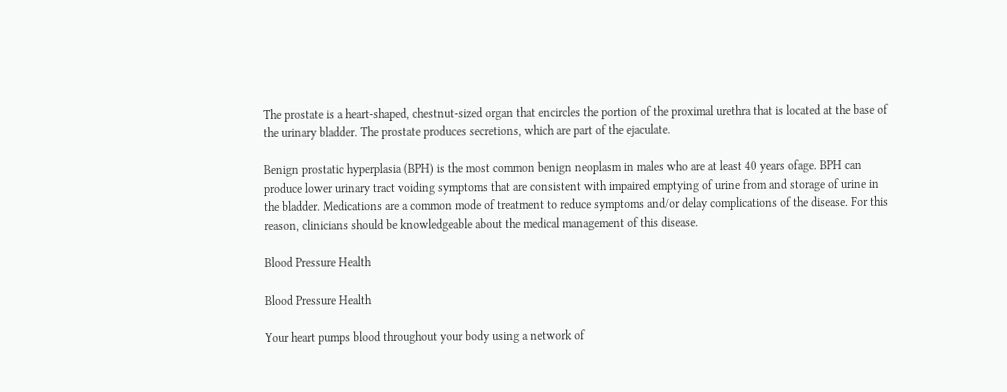The prostate is a heart-shaped, chestnut-sized organ that encircles the portion of the proximal urethra that is located at the base of the urinary bladder. The prostate produces secretions, which are part of the ejaculate.

Benign prostatic hyperplasia (BPH) is the most common benign neoplasm in males who are at least 40 years ofage. BPH can produce lower urinary tract voiding symptoms that are consistent with impaired emptying of urine from and storage of urine in the bladder. Medications are a common mode of treatment to reduce symptoms and/or delay complications of the disease. For this reason, clinicians should be knowledgeable about the medical management of this disease.

Blood Pressure Health

Blood Pressure Health

Your heart pumps blood throughout your body using a network of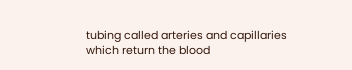tubing called arteries and capillaries which return the blood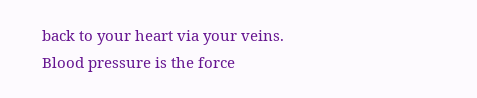back to your heart via your veins. Blood pressure is the force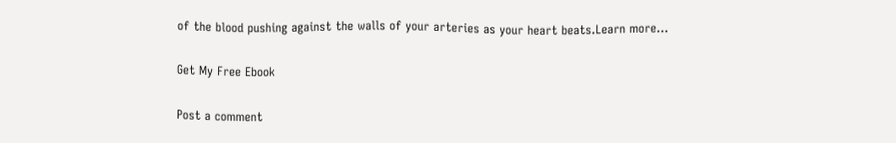of the blood pushing against the walls of your arteries as your heart beats.Learn more...

Get My Free Ebook

Post a comment